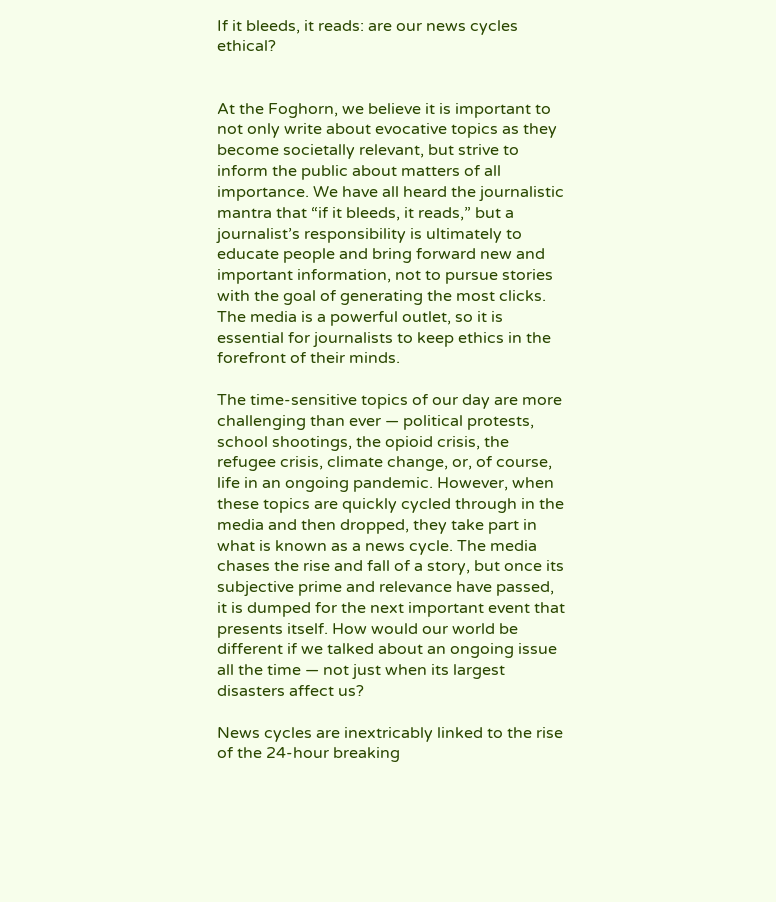If it bleeds, it reads: are our news cycles ethical?


At the Foghorn, we believe it is important to not only write about evocative topics as they become societally relevant, but strive to inform the public about matters of all importance. We have all heard the journalistic mantra that “if it bleeds, it reads,” but a journalist’s responsibility is ultimately to educate people and bring forward new and important information, not to pursue stories with the goal of generating the most clicks. The media is a powerful outlet, so it is essential for journalists to keep ethics in the forefront of their minds.

The time-sensitive topics of our day are more challenging than ever — political protests, school shootings, the opioid crisis, the refugee crisis, climate change, or, of course, life in an ongoing pandemic. However, when these topics are quickly cycled through in the media and then dropped, they take part in what is known as a news cycle. The media chases the rise and fall of a story, but once its subjective prime and relevance have passed, it is dumped for the next important event that presents itself. How would our world be different if we talked about an ongoing issue all the time — not just when its largest disasters affect us?

News cycles are inextricably linked to the rise of the 24-hour breaking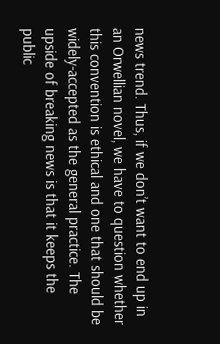news trend. Thus, if we don’t want to end up in an Orwellian novel, we have to question whether this convention is ethical and one that should be widely-accepted as the general practice. The upside of breaking news is that it keeps the public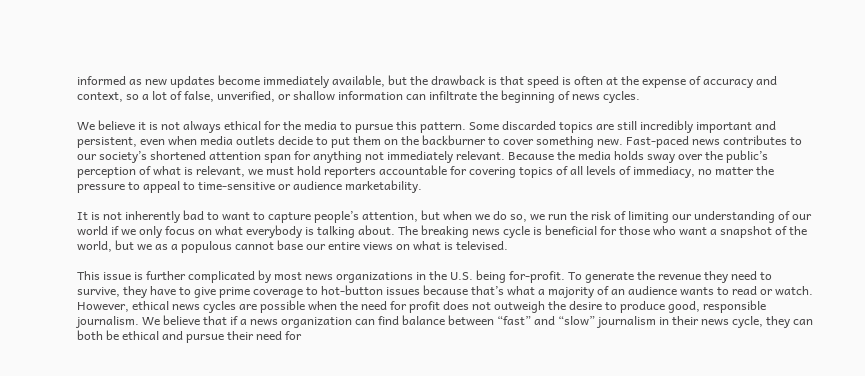informed as new updates become immediately available, but the drawback is that speed is often at the expense of accuracy and context, so a lot of false, unverified, or shallow information can infiltrate the beginning of news cycles.

We believe it is not always ethical for the media to pursue this pattern. Some discarded topics are still incredibly important and persistent, even when media outlets decide to put them on the backburner to cover something new. Fast-paced news contributes to our society’s shortened attention span for anything not immediately relevant. Because the media holds sway over the public’s perception of what is relevant, we must hold reporters accountable for covering topics of all levels of immediacy, no matter the pressure to appeal to time-sensitive or audience marketability.

It is not inherently bad to want to capture people’s attention, but when we do so, we run the risk of limiting our understanding of our world if we only focus on what everybody is talking about. The breaking news cycle is beneficial for those who want a snapshot of the world, but we as a populous cannot base our entire views on what is televised.

This issue is further complicated by most news organizations in the U.S. being for-profit. To generate the revenue they need to survive, they have to give prime coverage to hot-button issues because that’s what a majority of an audience wants to read or watch. However, ethical news cycles are possible when the need for profit does not outweigh the desire to produce good, responsible journalism. We believe that if a news organization can find balance between “fast” and “slow” journalism in their news cycle, they can both be ethical and pursue their need for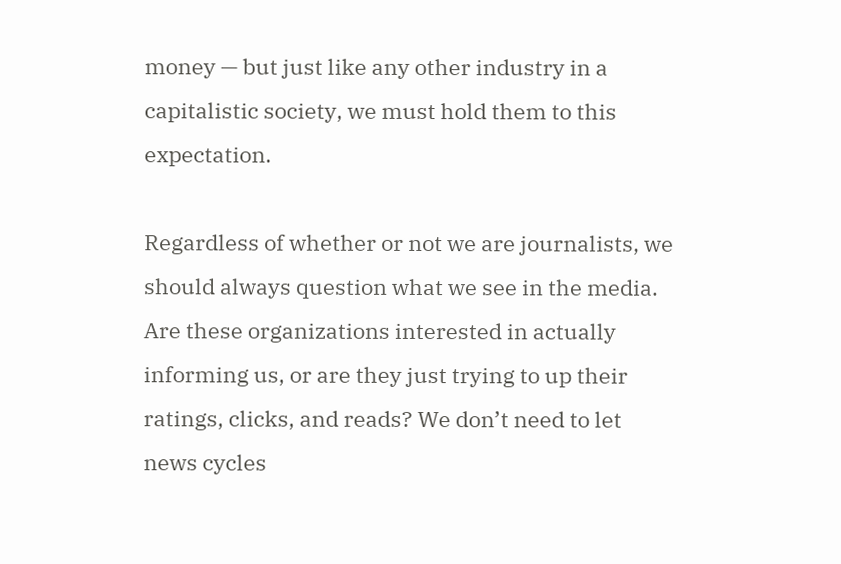money — but just like any other industry in a capitalistic society, we must hold them to this expectation.

Regardless of whether or not we are journalists, we should always question what we see in the media. Are these organizations interested in actually informing us, or are they just trying to up their ratings, clicks, and reads? We don’t need to let news cycles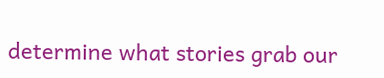determine what stories grab our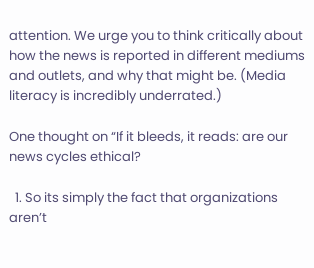attention. We urge you to think critically about how the news is reported in different mediums and outlets, and why that might be. (Media literacy is incredibly underrated.)

One thought on “If it bleeds, it reads: are our news cycles ethical?

  1. So its simply the fact that organizations aren’t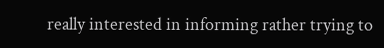really interested in informing rather trying to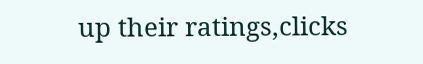up their ratings,clicks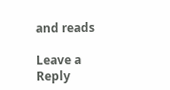and reads

Leave a Reply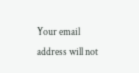Your email address will not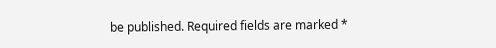be published. Required fields are marked *